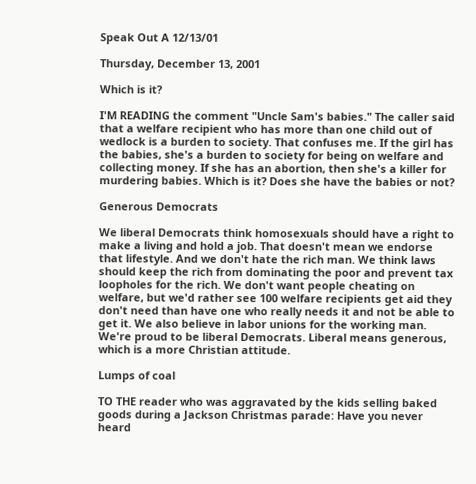Speak Out A 12/13/01

Thursday, December 13, 2001

Which is it?

I'M READING the comment "Uncle Sam's babies." The caller said that a welfare recipient who has more than one child out of wedlock is a burden to society. That confuses me. If the girl has the babies, she's a burden to society for being on welfare and collecting money. If she has an abortion, then she's a killer for murdering babies. Which is it? Does she have the babies or not?

Generous Democrats

We liberal Democrats think homosexuals should have a right to make a living and hold a job. That doesn't mean we endorse that lifestyle. And we don't hate the rich man. We think laws should keep the rich from dominating the poor and prevent tax loopholes for the rich. We don't want people cheating on welfare, but we'd rather see 100 welfare recipients get aid they don't need than have one who really needs it and not be able to get it. We also believe in labor unions for the working man. We're proud to be liberal Democrats. Liberal means generous, which is a more Christian attitude.

Lumps of coal

TO THE reader who was aggravated by the kids selling baked goods during a Jackson Christmas parade: Have you never heard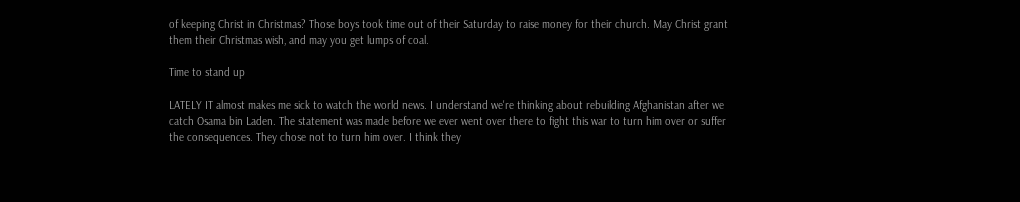of keeping Christ in Christmas? Those boys took time out of their Saturday to raise money for their church. May Christ grant them their Christmas wish, and may you get lumps of coal.

Time to stand up

LATELY IT almost makes me sick to watch the world news. I understand we're thinking about rebuilding Afghanistan after we catch Osama bin Laden. The statement was made before we ever went over there to fight this war to turn him over or suffer the consequences. They chose not to turn him over. I think they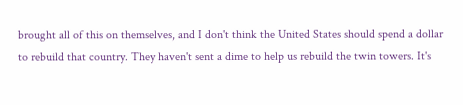brought all of this on themselves, and I don't think the United States should spend a dollar to rebuild that country. They haven't sent a dime to help us rebuild the twin towers. It's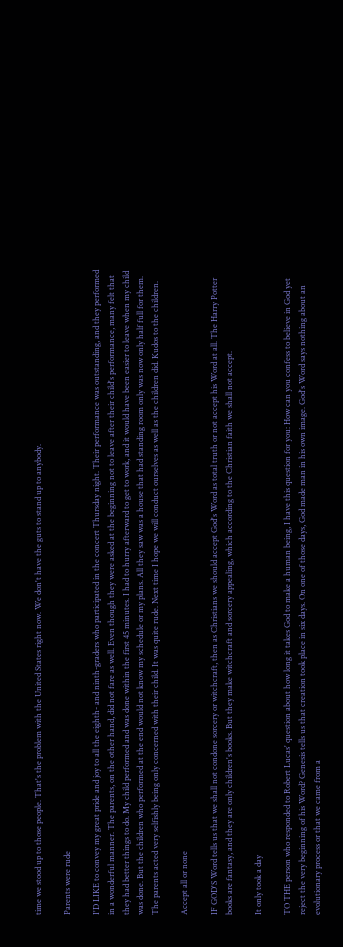time we stood up to those people. That's the problem with the United States right now. We don't have the guts to stand up to anybody.

Parents were rude

I'D LIKE to convey my great pride and joy to all the eighth- and ninth-graders who participated in the concert Thursday night. Their performance was outstanding, and they performed in a wonderful manner. The parents, on the other hand, did not fare as well. Even though they were asked at the beginning not to leave after their child's performance, many felt that they had better things to do. My child performed and was done within the first 45 minutes. I had to hurry afterward to get to work, and it would have been easier to leave when my child was done. But the children who performed at the end would not know my schedule or my plans. All they saw was a house that had standing room only was now only half full for them. The parents acted very selfishly being only concerned with their child. It was quite rude. Next time I hope we will conduct ourselves as well as the children did. Kudos to the children.

Accept all or none

IF GOD'S Word tells us that we shall not condone sorcery or witchcraft, then as Christians we should accept God's Word as total truth or not accept his Word at all. The Harry Potter books are fantasy, and they are only children's books. But they make witchcraft and sorcery appealing, which according to the Christian faith we shall not accept.

It only took a day

TO THE person who responded to Robert Lucas' question about how long it takes God to make a human being, I have this question for you: How can you confess to believe in God yet reject the very beginning of his Word? Genesis tells us that creation took place in six days. On one of those days, God made man in his own image. God's Word says nothing about an evolutionary process or that we came from a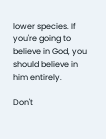lower species. If you're going to believe in God, you should believe in him entirely.

Don't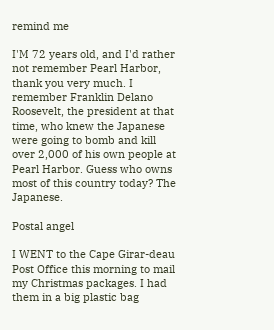remind me

I'M 72 years old, and I'd rather not remember Pearl Harbor, thank you very much. I remember Franklin Delano Roosevelt, the president at that time, who knew the Japanese were going to bomb and kill over 2,000 of his own people at Pearl Harbor. Guess who owns most of this country today? The Japanese.

Postal angel

I WENT to the Cape Girar-deau Post Office this morning to mail my Christmas packages. I had them in a big plastic bag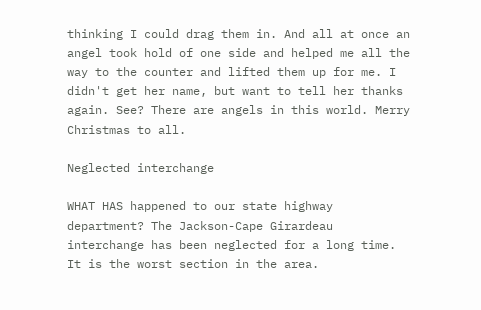thinking I could drag them in. And all at once an angel took hold of one side and helped me all the way to the counter and lifted them up for me. I didn't get her name, but want to tell her thanks again. See? There are angels in this world. Merry Christmas to all.

Neglected interchange

WHAT HAS happened to our state highway department? The Jackson-Cape Girardeau interchange has been neglected for a long time. It is the worst section in the area.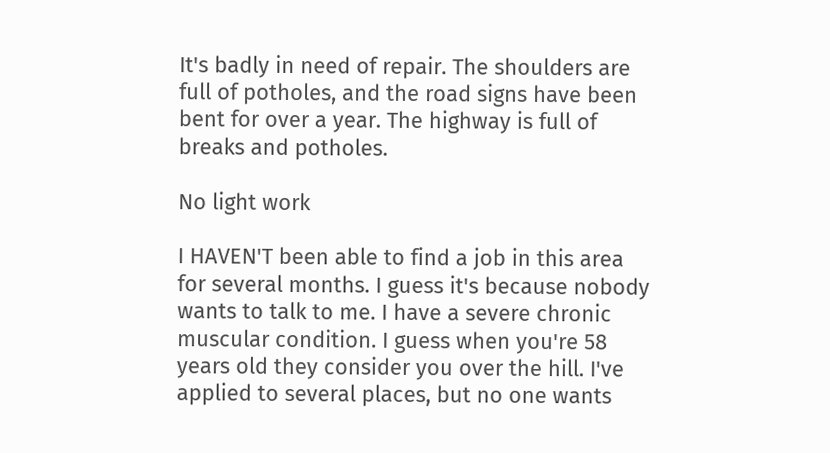It's badly in need of repair. The shoulders are full of potholes, and the road signs have been bent for over a year. The highway is full of breaks and potholes.

No light work

I HAVEN'T been able to find a job in this area for several months. I guess it's because nobody wants to talk to me. I have a severe chronic muscular condition. I guess when you're 58 years old they consider you over the hill. I've applied to several places, but no one wants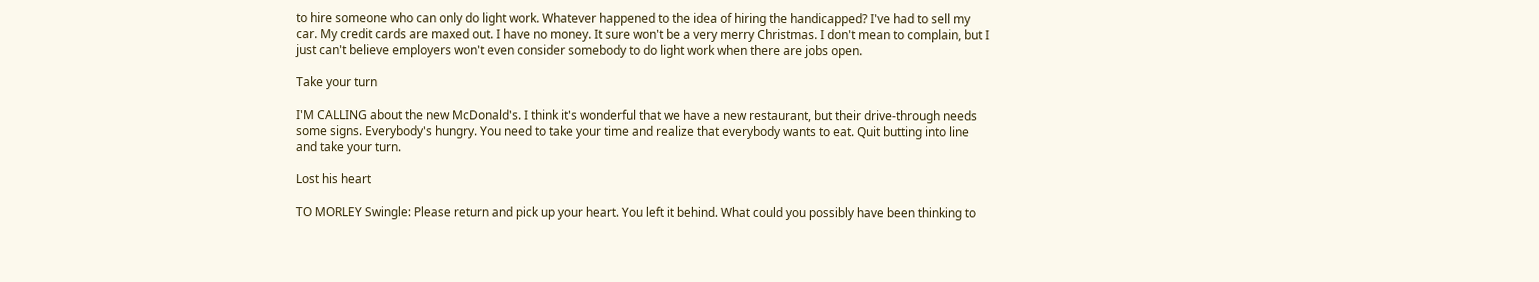to hire someone who can only do light work. Whatever happened to the idea of hiring the handicapped? I've had to sell my car. My credit cards are maxed out. I have no money. It sure won't be a very merry Christmas. I don't mean to complain, but I just can't believe employers won't even consider somebody to do light work when there are jobs open.

Take your turn

I'M CALLING about the new McDonald's. I think it's wonderful that we have a new restaurant, but their drive-through needs some signs. Everybody's hungry. You need to take your time and realize that everybody wants to eat. Quit butting into line and take your turn.

Lost his heart

TO MORLEY Swingle: Please return and pick up your heart. You left it behind. What could you possibly have been thinking to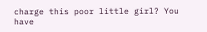charge this poor little girl? You have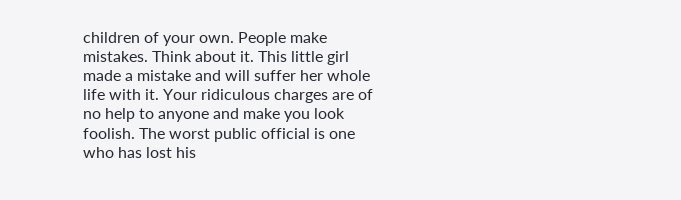children of your own. People make mistakes. Think about it. This little girl made a mistake and will suffer her whole life with it. Your ridiculous charges are of no help to anyone and make you look foolish. The worst public official is one who has lost his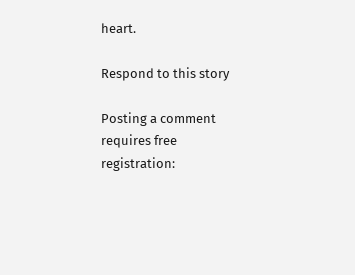heart.

Respond to this story

Posting a comment requires free registration: